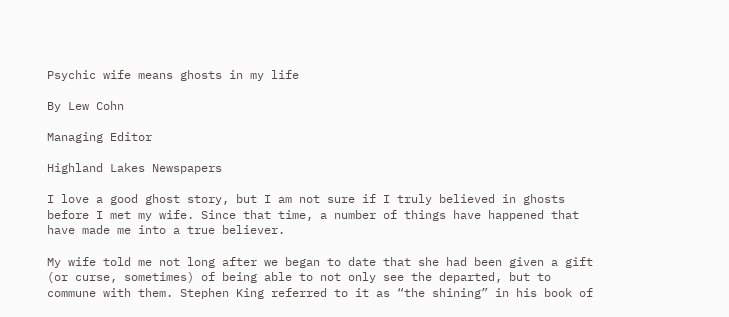Psychic wife means ghosts in my life

By Lew Cohn

Managing Editor

Highland Lakes Newspapers

I love a good ghost story, but I am not sure if I truly believed in ghosts before I met my wife. Since that time, a number of things have happened that have made me into a true believer.

My wife told me not long after we began to date that she had been given a gift (or curse, sometimes) of being able to not only see the departed, but to commune with them. Stephen King referred to it as “the shining” in his book of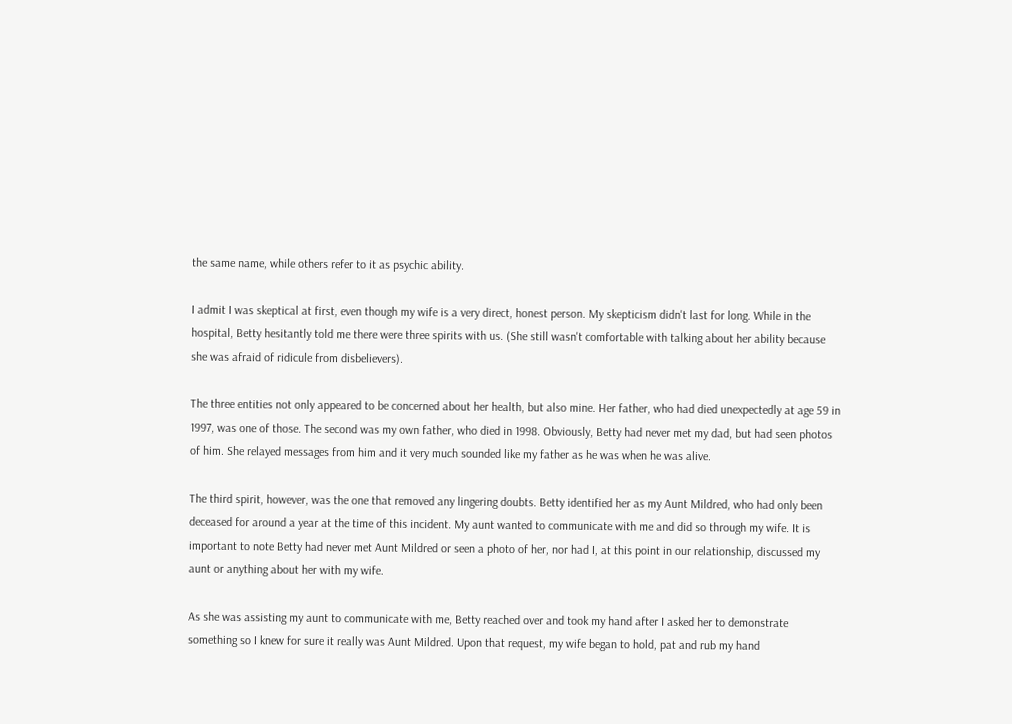the same name, while others refer to it as psychic ability.

I admit I was skeptical at first, even though my wife is a very direct, honest person. My skepticism didn't last for long. While in the hospital, Betty hesitantly told me there were three spirits with us. (She still wasn't comfortable with talking about her ability because she was afraid of ridicule from disbelievers).

The three entities not only appeared to be concerned about her health, but also mine. Her father, who had died unexpectedly at age 59 in 1997, was one of those. The second was my own father, who died in 1998. Obviously, Betty had never met my dad, but had seen photos of him. She relayed messages from him and it very much sounded like my father as he was when he was alive.

The third spirit, however, was the one that removed any lingering doubts. Betty identified her as my Aunt Mildred, who had only been deceased for around a year at the time of this incident. My aunt wanted to communicate with me and did so through my wife. It is important to note Betty had never met Aunt Mildred or seen a photo of her, nor had I, at this point in our relationship, discussed my aunt or anything about her with my wife.

As she was assisting my aunt to communicate with me, Betty reached over and took my hand after I asked her to demonstrate something so I knew for sure it really was Aunt Mildred. Upon that request, my wife began to hold, pat and rub my hand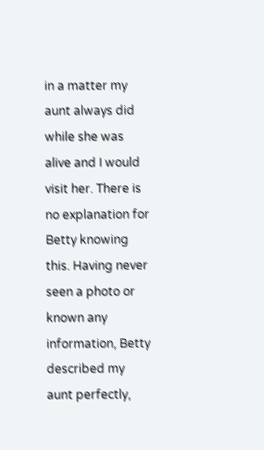in a matter my aunt always did while she was alive and I would visit her. There is no explanation for Betty knowing this. Having never seen a photo or known any information, Betty described my aunt perfectly,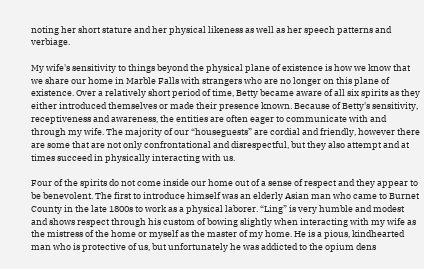noting her short stature and her physical likeness as well as her speech patterns and verbiage.

My wife's sensitivity to things beyond the physical plane of existence is how we know that we share our home in Marble Falls with strangers who are no longer on this plane of existence. Over a relatively short period of time, Betty became aware of all six spirits as they either introduced themselves or made their presence known. Because of Betty's sensitivity, receptiveness and awareness, the entities are often eager to communicate with and through my wife. The majority of our “houseguests” are cordial and friendly, however there are some that are not only confrontational and disrespectful, but they also attempt and at times succeed in physically interacting with us.

Four of the spirits do not come inside our home out of a sense of respect and they appear to be benevolent. The first to introduce himself was an elderly Asian man who came to Burnet County in the late 1800s to work as a physical laborer. “Ling” is very humble and modest and shows respect through his custom of bowing slightly when interacting with my wife as the mistress of the home or myself as the master of my home. He is a pious, kindhearted man who is protective of us, but unfortunately he was addicted to the opium dens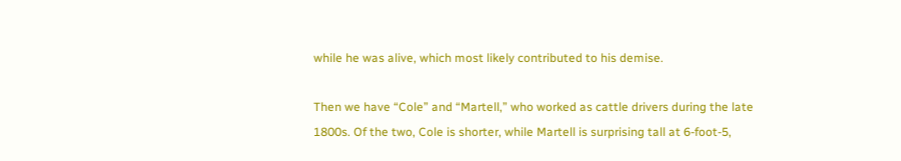while he was alive, which most likely contributed to his demise.

Then we have “Cole” and “Martell,” who worked as cattle drivers during the late 1800s. Of the two, Cole is shorter, while Martell is surprising tall at 6-foot-5,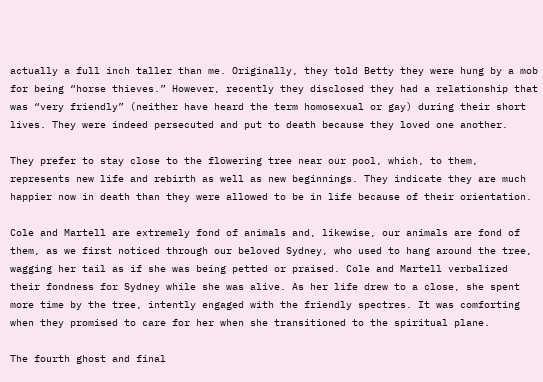actually a full inch taller than me. Originally, they told Betty they were hung by a mob for being “horse thieves.” However, recently they disclosed they had a relationship that was “very friendly” (neither have heard the term homosexual or gay) during their short lives. They were indeed persecuted and put to death because they loved one another.

They prefer to stay close to the flowering tree near our pool, which, to them, represents new life and rebirth as well as new beginnings. They indicate they are much happier now in death than they were allowed to be in life because of their orientation.

Cole and Martell are extremely fond of animals and, likewise, our animals are fond of them, as we first noticed through our beloved Sydney, who used to hang around the tree, wagging her tail as if she was being petted or praised. Cole and Martell verbalized their fondness for Sydney while she was alive. As her life drew to a close, she spent more time by the tree, intently engaged with the friendly spectres. It was comforting when they promised to care for her when she transitioned to the spiritual plane.

The fourth ghost and final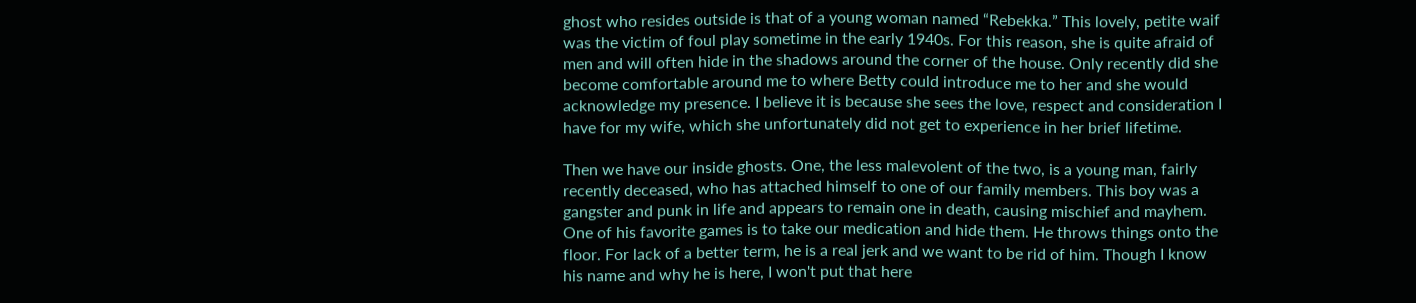ghost who resides outside is that of a young woman named “Rebekka.” This lovely, petite waif was the victim of foul play sometime in the early 1940s. For this reason, she is quite afraid of men and will often hide in the shadows around the corner of the house. Only recently did she become comfortable around me to where Betty could introduce me to her and she would acknowledge my presence. I believe it is because she sees the love, respect and consideration I have for my wife, which she unfortunately did not get to experience in her brief lifetime.

Then we have our inside ghosts. One, the less malevolent of the two, is a young man, fairly recently deceased, who has attached himself to one of our family members. This boy was a gangster and punk in life and appears to remain one in death, causing mischief and mayhem. One of his favorite games is to take our medication and hide them. He throws things onto the floor. For lack of a better term, he is a real jerk and we want to be rid of him. Though I know his name and why he is here, I won't put that here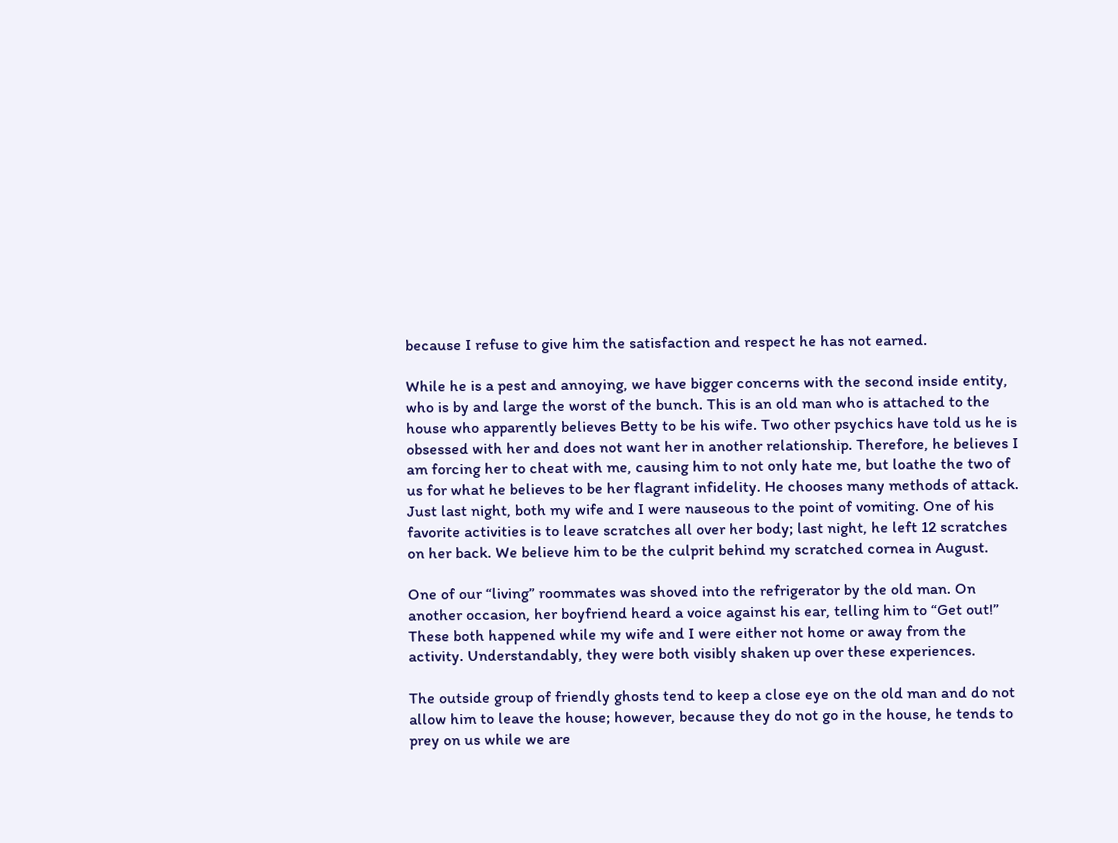because I refuse to give him the satisfaction and respect he has not earned.

While he is a pest and annoying, we have bigger concerns with the second inside entity, who is by and large the worst of the bunch. This is an old man who is attached to the house who apparently believes Betty to be his wife. Two other psychics have told us he is obsessed with her and does not want her in another relationship. Therefore, he believes I am forcing her to cheat with me, causing him to not only hate me, but loathe the two of us for what he believes to be her flagrant infidelity. He chooses many methods of attack. Just last night, both my wife and I were nauseous to the point of vomiting. One of his favorite activities is to leave scratches all over her body; last night, he left 12 scratches on her back. We believe him to be the culprit behind my scratched cornea in August.

One of our “living” roommates was shoved into the refrigerator by the old man. On another occasion, her boyfriend heard a voice against his ear, telling him to “Get out!” These both happened while my wife and I were either not home or away from the activity. Understandably, they were both visibly shaken up over these experiences.

The outside group of friendly ghosts tend to keep a close eye on the old man and do not allow him to leave the house; however, because they do not go in the house, he tends to prey on us while we are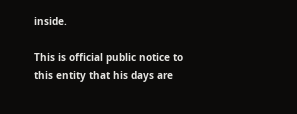inside.

This is official public notice to this entity that his days are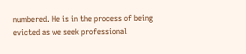numbered. He is in the process of being evicted as we seek professional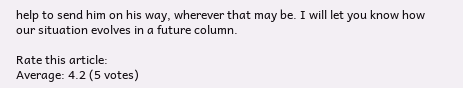help to send him on his way, wherever that may be. I will let you know how our situation evolves in a future column.

Rate this article:
Average: 4.2 (5 votes)